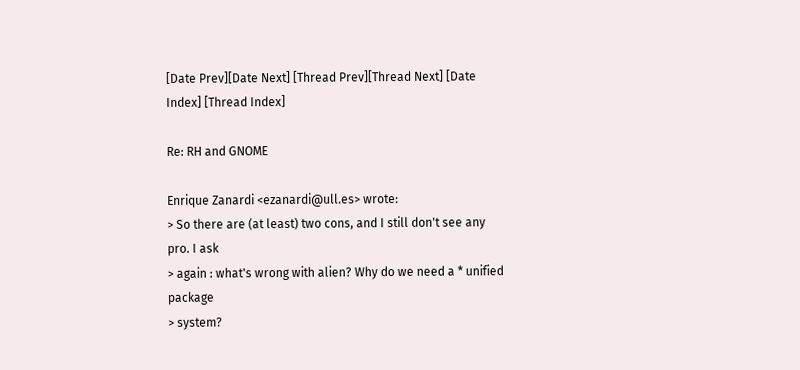[Date Prev][Date Next] [Thread Prev][Thread Next] [Date Index] [Thread Index]

Re: RH and GNOME

Enrique Zanardi <ezanardi@ull.es> wrote:
> So there are (at least) two cons, and I still don't see any pro. I ask
> again : what's wrong with alien? Why do we need a * unified package
> system?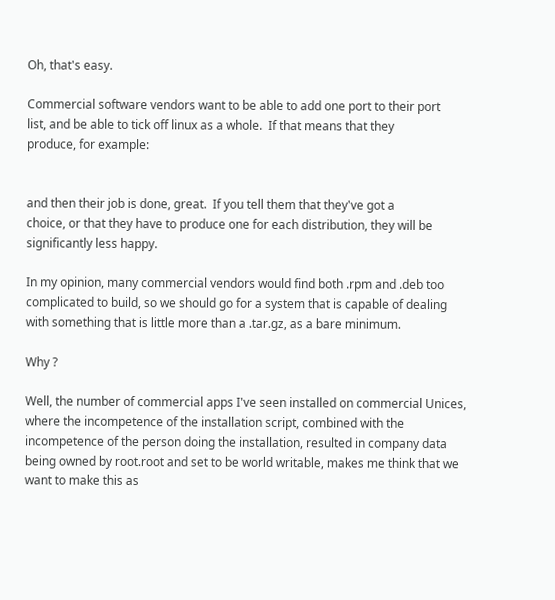Oh, that's easy.

Commercial software vendors want to be able to add one port to their port
list, and be able to tick off linux as a whole.  If that means that they
produce, for example:


and then their job is done, great.  If you tell them that they've got a
choice, or that they have to produce one for each distribution, they will be
significantly less happy.

In my opinion, many commercial vendors would find both .rpm and .deb too
complicated to build, so we should go for a system that is capable of dealing
with something that is little more than a .tar.gz, as a bare minimum.

Why ?

Well, the number of commercial apps I've seen installed on commercial Unices,
where the incompetence of the installation script, combined with the
incompetence of the person doing the installation, resulted in company data
being owned by root.root and set to be world writable, makes me think that we
want to make this as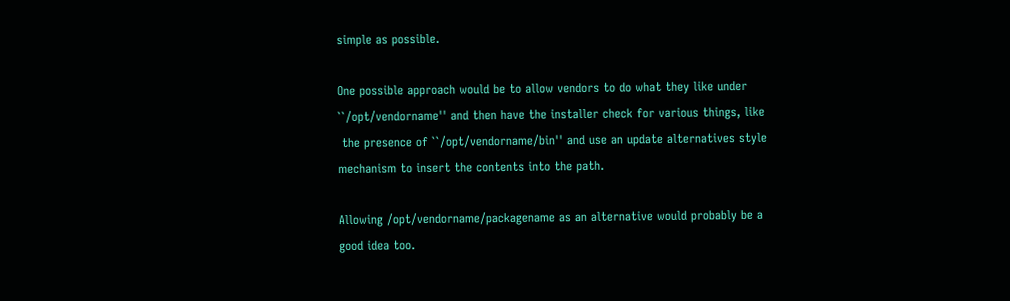simple as possible.

One possible approach would be to allow vendors to do what they like under
``/opt/vendorname'' and then have the installer check for various things, like
 the presence of ``/opt/vendorname/bin'' and use an update alternatives style
mechanism to insert the contents into the path.

Allowing /opt/vendorname/packagename as an alternative would probably be a
good idea too.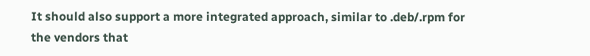It should also support a more integrated approach, similar to .deb/.rpm for
the vendors that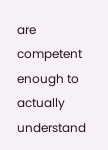are competent enough to actually understand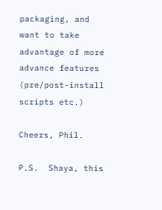packaging, and
want to take advantage of more advance features (pre/post-install scripts etc.)

Cheers, Phil.

P.S.  Shaya, this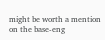might be worth a mention on the base-eng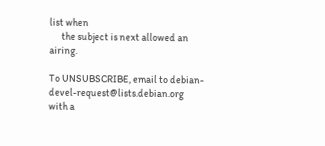list when
      the subject is next allowed an airing.

To UNSUBSCRIBE, email to debian-devel-request@lists.debian.org
with a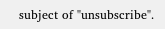subject of "unsubscribe".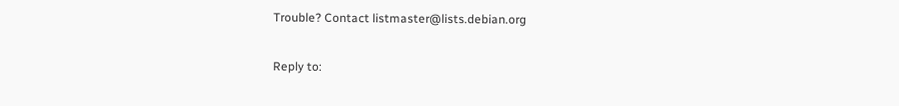Trouble? Contact listmaster@lists.debian.org

Reply to: